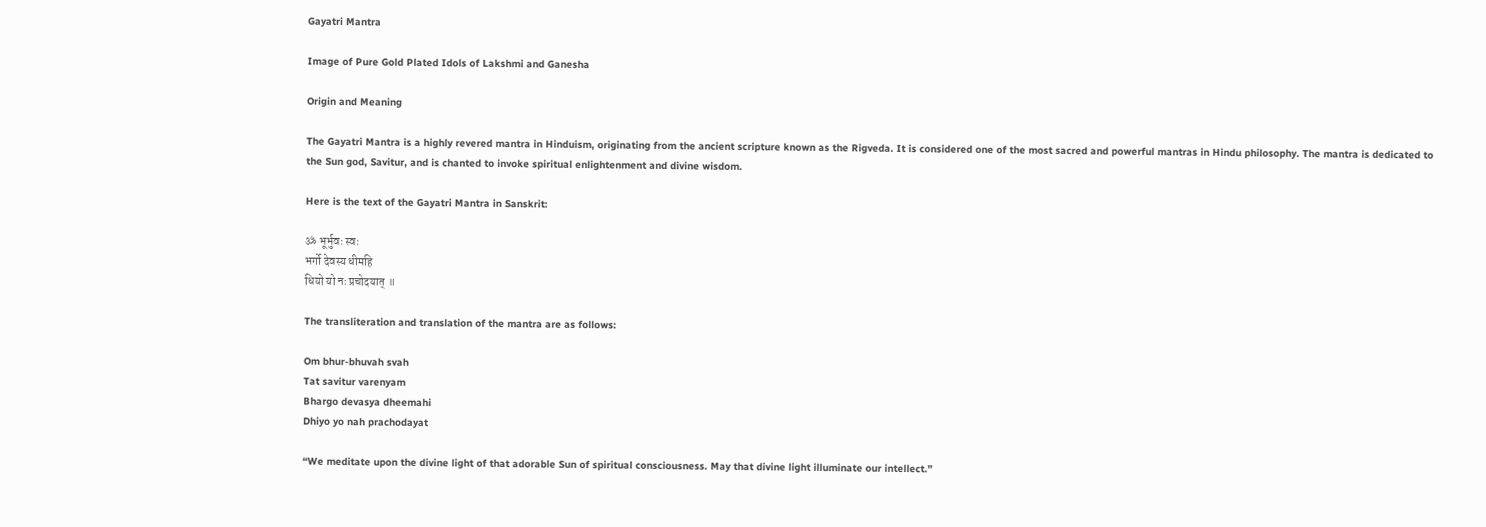Gayatri Mantra

Image of Pure Gold Plated Idols of Lakshmi and Ganesha

Origin and Meaning

The Gayatri Mantra is a highly revered mantra in Hinduism, originating from the ancient scripture known as the Rigveda. It is considered one of the most sacred and powerful mantras in Hindu philosophy. The mantra is dedicated to the Sun god, Savitur, and is chanted to invoke spiritual enlightenment and divine wisdom.

Here is the text of the Gayatri Mantra in Sanskrit:

ॐ भूर्भुवः स्वः
भर्गो देवस्य धीमहि
धियो यो नः प्रचोदयात् ॥

The transliteration and translation of the mantra are as follows:

Om bhur-bhuvah svah
Tat savitur varenyam
Bhargo devasya dheemahi
Dhiyo yo nah prachodayat

“We meditate upon the divine light of that adorable Sun of spiritual consciousness. May that divine light illuminate our intellect.”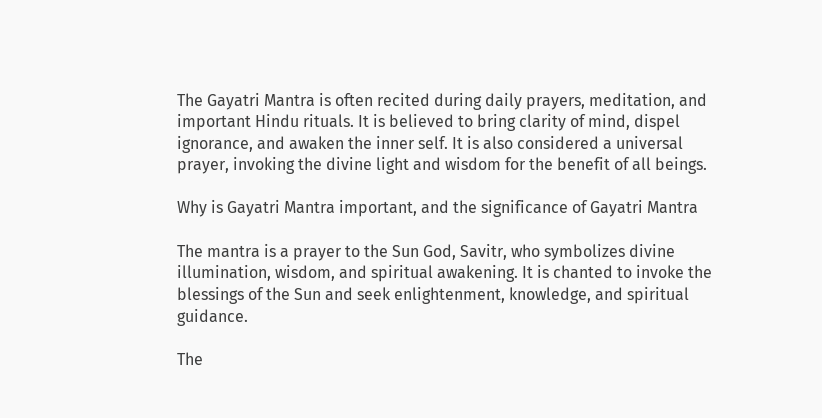The Gayatri Mantra is often recited during daily prayers, meditation, and important Hindu rituals. It is believed to bring clarity of mind, dispel ignorance, and awaken the inner self. It is also considered a universal prayer, invoking the divine light and wisdom for the benefit of all beings.

Why is Gayatri Mantra important, and the significance of Gayatri Mantra

The mantra is a prayer to the Sun God, Savitr, who symbolizes divine illumination, wisdom, and spiritual awakening. It is chanted to invoke the blessings of the Sun and seek enlightenment, knowledge, and spiritual guidance.

The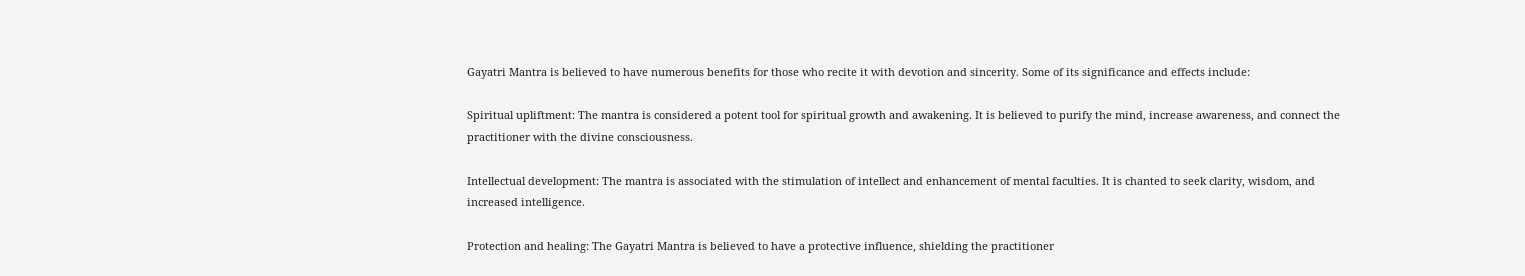Gayatri Mantra is believed to have numerous benefits for those who recite it with devotion and sincerity. Some of its significance and effects include:

Spiritual upliftment: The mantra is considered a potent tool for spiritual growth and awakening. It is believed to purify the mind, increase awareness, and connect the practitioner with the divine consciousness.

Intellectual development: The mantra is associated with the stimulation of intellect and enhancement of mental faculties. It is chanted to seek clarity, wisdom, and increased intelligence.

Protection and healing: The Gayatri Mantra is believed to have a protective influence, shielding the practitioner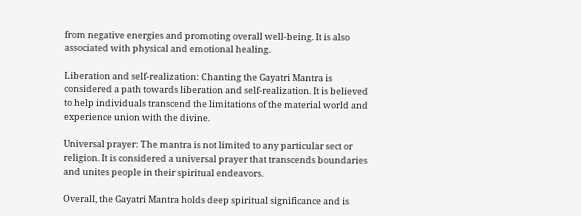from negative energies and promoting overall well-being. It is also associated with physical and emotional healing.

Liberation and self-realization: Chanting the Gayatri Mantra is considered a path towards liberation and self-realization. It is believed to help individuals transcend the limitations of the material world and experience union with the divine.

Universal prayer: The mantra is not limited to any particular sect or religion. It is considered a universal prayer that transcends boundaries and unites people in their spiritual endeavors.

Overall, the Gayatri Mantra holds deep spiritual significance and is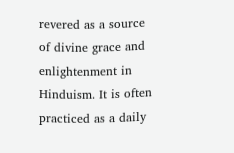revered as a source of divine grace and enlightenment in Hinduism. It is often practiced as a daily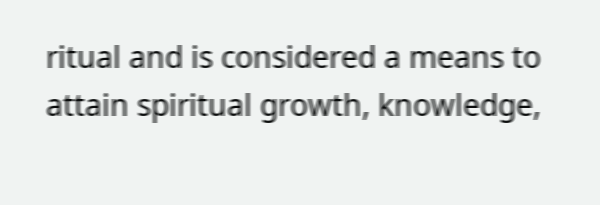ritual and is considered a means to attain spiritual growth, knowledge,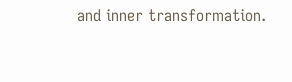and inner transformation.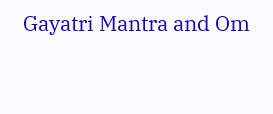Gayatri Mantra and Om